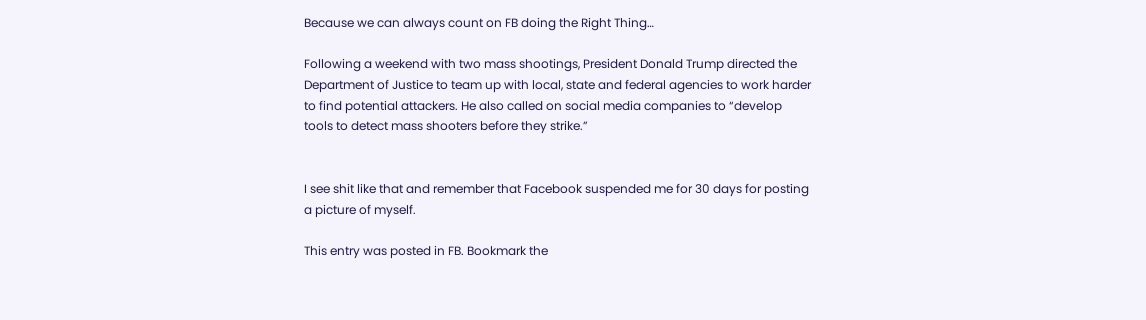Because we can always count on FB doing the Right Thing…

Following a weekend with two mass shootings, President Donald Trump directed the Department of Justice to team up with local, state and federal agencies to work harder to find potential attackers. He also called on social media companies to “develop tools to detect mass shooters before they strike.”


I see shit like that and remember that Facebook suspended me for 30 days for posting a picture of myself.

This entry was posted in FB. Bookmark the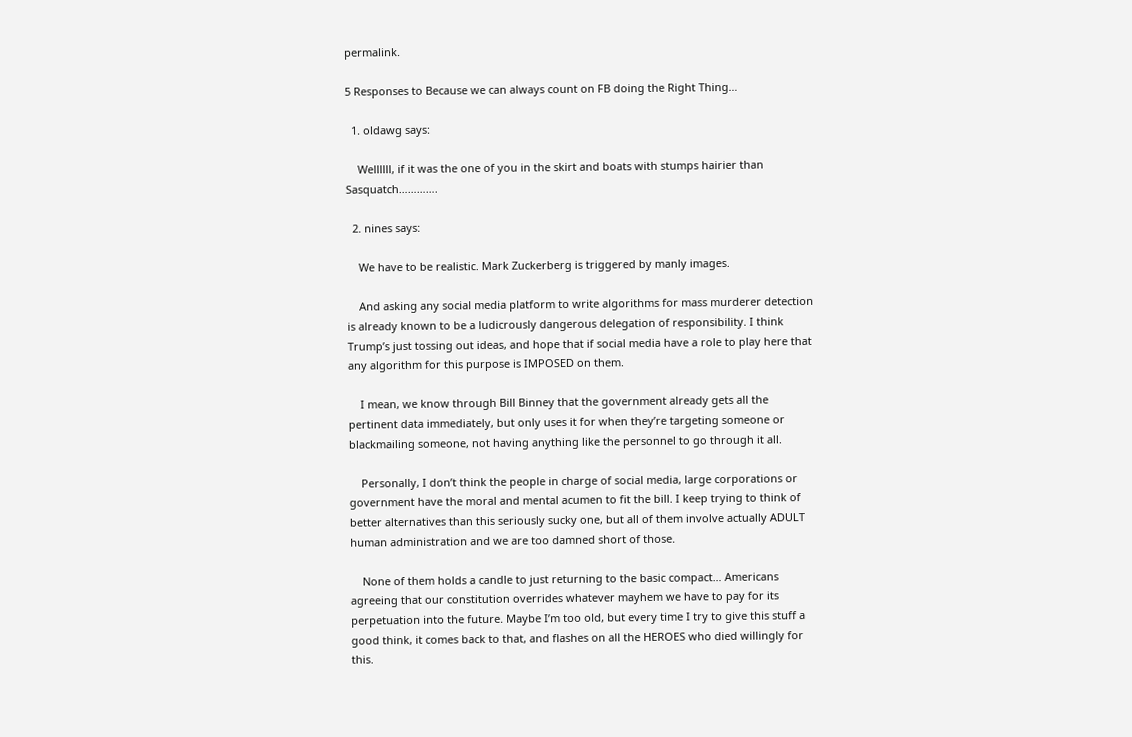permalink.

5 Responses to Because we can always count on FB doing the Right Thing…

  1. oldawg says:

    Wellllll, if it was the one of you in the skirt and boats with stumps hairier than Sasquatch………….

  2. nines says:

    We have to be realistic. Mark Zuckerberg is triggered by manly images.

    And asking any social media platform to write algorithms for mass murderer detection is already known to be a ludicrously dangerous delegation of responsibility. I think Trump’s just tossing out ideas, and hope that if social media have a role to play here that any algorithm for this purpose is IMPOSED on them.

    I mean, we know through Bill Binney that the government already gets all the pertinent data immediately, but only uses it for when they’re targeting someone or blackmailing someone, not having anything like the personnel to go through it all.

    Personally, I don’t think the people in charge of social media, large corporations or government have the moral and mental acumen to fit the bill. I keep trying to think of better alternatives than this seriously sucky one, but all of them involve actually ADULT human administration and we are too damned short of those.

    None of them holds a candle to just returning to the basic compact… Americans agreeing that our constitution overrides whatever mayhem we have to pay for its perpetuation into the future. Maybe I’m too old, but every time I try to give this stuff a good think, it comes back to that, and flashes on all the HEROES who died willingly for this.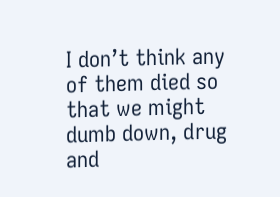I don’t think any of them died so that we might dumb down, drug and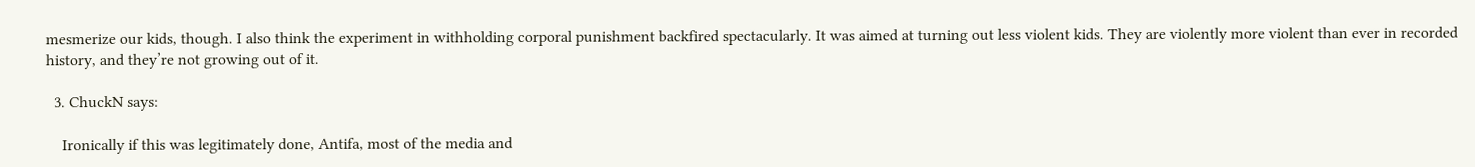mesmerize our kids, though. I also think the experiment in withholding corporal punishment backfired spectacularly. It was aimed at turning out less violent kids. They are violently more violent than ever in recorded history, and they’re not growing out of it.

  3. ChuckN says:

    Ironically if this was legitimately done, Antifa, most of the media and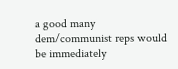a good many dem/communist reps would be immediately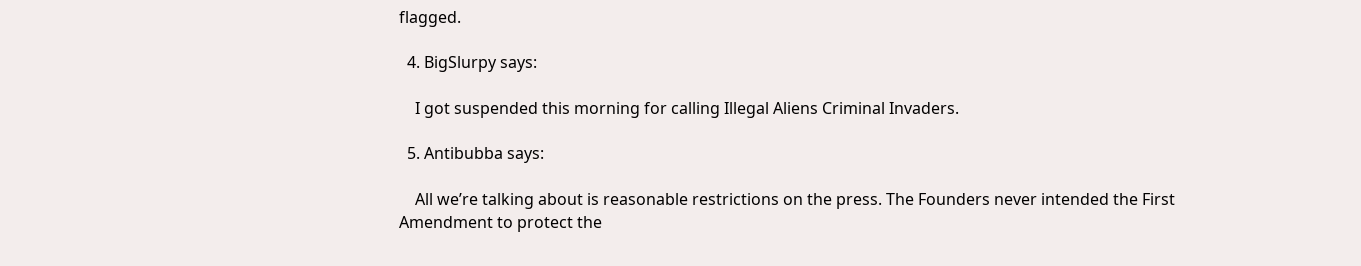flagged.

  4. BigSlurpy says:

    I got suspended this morning for calling Illegal Aliens Criminal Invaders.

  5. Antibubba says:

    All we’re talking about is reasonable restrictions on the press. The Founders never intended the First Amendment to protect the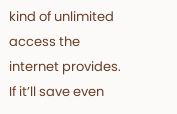kind of unlimited access the internet provides. If it’ll save even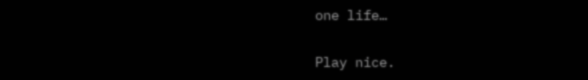one life…

Play nice.